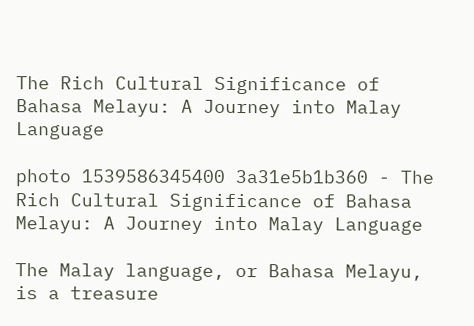The Rich Cultural Significance of Bahasa Melayu: A Journey into Malay Language

photo 1539586345400 3a31e5b1b360 - The Rich Cultural Significance of Bahasa Melayu: A Journey into Malay Language

The Malay language, or Bahasa Melayu, is a treasure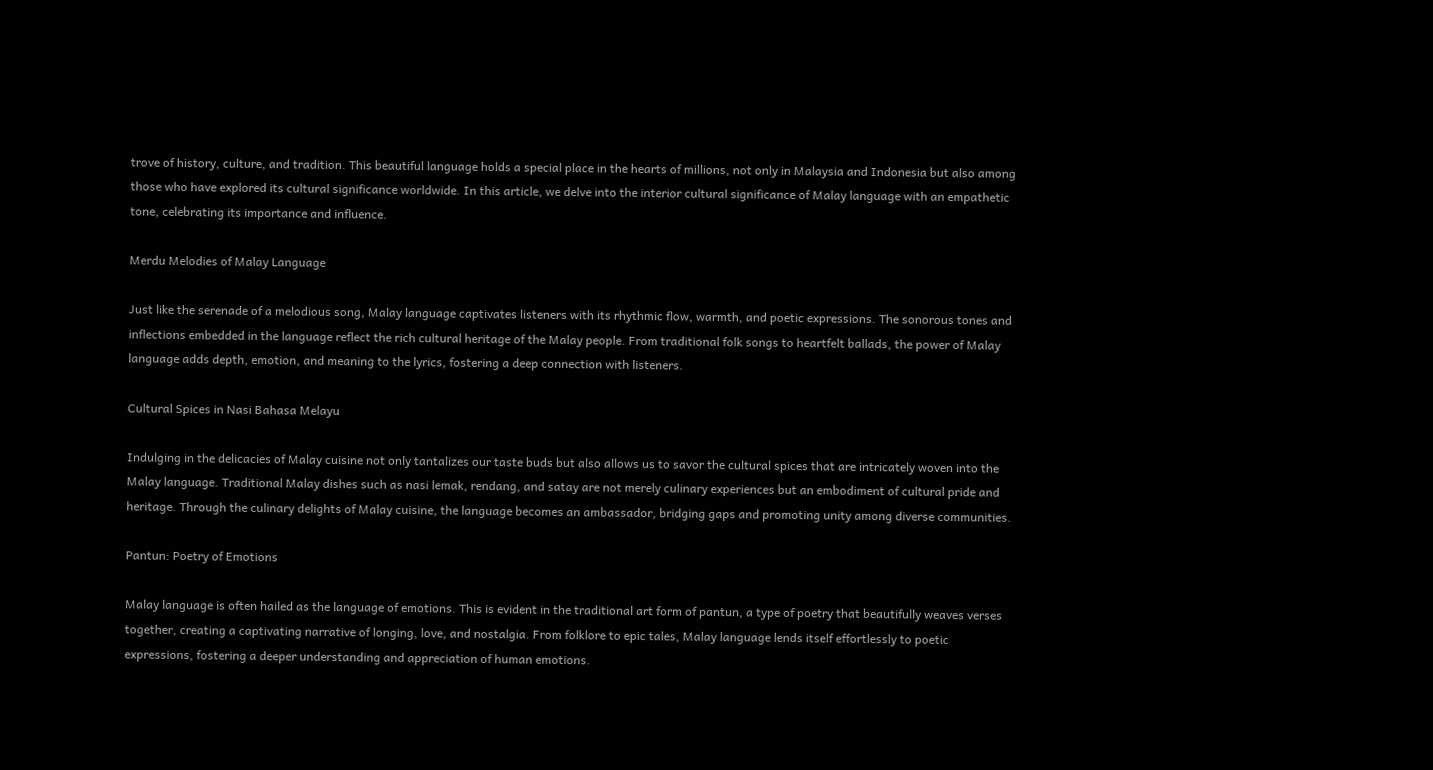trove of history, culture, and tradition. This beautiful language holds a special place in the hearts of millions, not only in Malaysia and Indonesia but also among those who have explored its cultural significance worldwide. In this article, we delve into the interior cultural significance of Malay language with an empathetic tone, celebrating its importance and influence.

Merdu Melodies of Malay Language

Just like the serenade of a melodious song, Malay language captivates listeners with its rhythmic flow, warmth, and poetic expressions. The sonorous tones and inflections embedded in the language reflect the rich cultural heritage of the Malay people. From traditional folk songs to heartfelt ballads, the power of Malay language adds depth, emotion, and meaning to the lyrics, fostering a deep connection with listeners.

Cultural Spices in Nasi Bahasa Melayu

Indulging in the delicacies of Malay cuisine not only tantalizes our taste buds but also allows us to savor the cultural spices that are intricately woven into the Malay language. Traditional Malay dishes such as nasi lemak, rendang, and satay are not merely culinary experiences but an embodiment of cultural pride and heritage. Through the culinary delights of Malay cuisine, the language becomes an ambassador, bridging gaps and promoting unity among diverse communities.

Pantun: Poetry of Emotions

Malay language is often hailed as the language of emotions. This is evident in the traditional art form of pantun, a type of poetry that beautifully weaves verses together, creating a captivating narrative of longing, love, and nostalgia. From folklore to epic tales, Malay language lends itself effortlessly to poetic expressions, fostering a deeper understanding and appreciation of human emotions.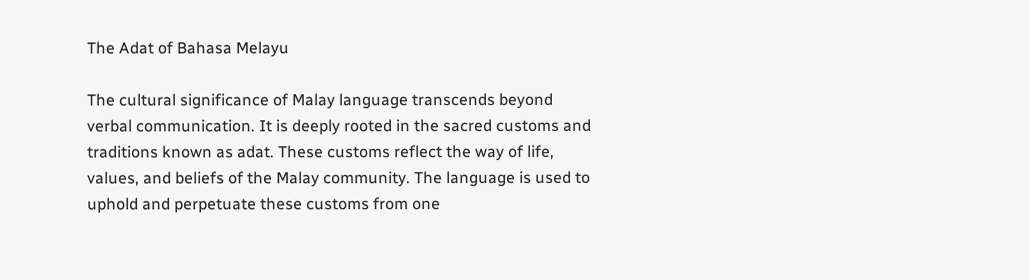The Adat of Bahasa Melayu

The cultural significance of Malay language transcends beyond verbal communication. It is deeply rooted in the sacred customs and traditions known as adat. These customs reflect the way of life, values, and beliefs of the Malay community. The language is used to uphold and perpetuate these customs from one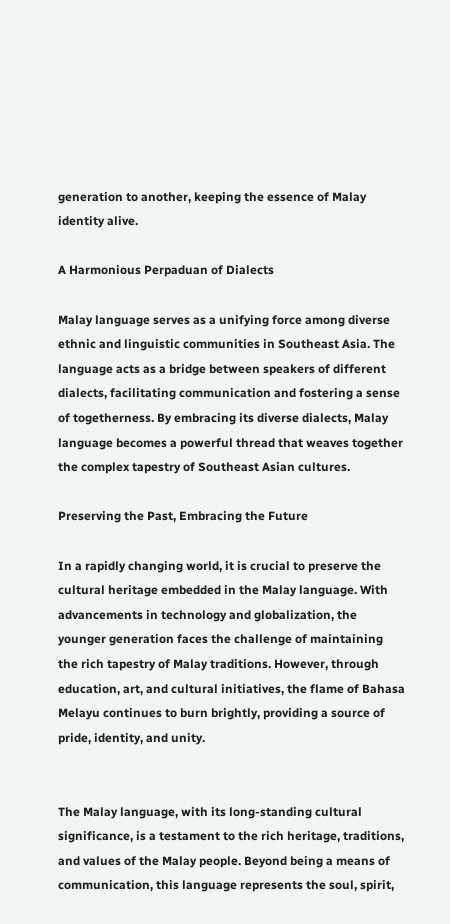generation to another, keeping the essence of Malay identity alive.

A Harmonious Perpaduan of Dialects

Malay language serves as a unifying force among diverse ethnic and linguistic communities in Southeast Asia. The language acts as a bridge between speakers of different dialects, facilitating communication and fostering a sense of togetherness. By embracing its diverse dialects, Malay language becomes a powerful thread that weaves together the complex tapestry of Southeast Asian cultures.

Preserving the Past, Embracing the Future

In a rapidly changing world, it is crucial to preserve the cultural heritage embedded in the Malay language. With advancements in technology and globalization, the younger generation faces the challenge of maintaining the rich tapestry of Malay traditions. However, through education, art, and cultural initiatives, the flame of Bahasa Melayu continues to burn brightly, providing a source of pride, identity, and unity.


The Malay language, with its long-standing cultural significance, is a testament to the rich heritage, traditions, and values of the Malay people. Beyond being a means of communication, this language represents the soul, spirit,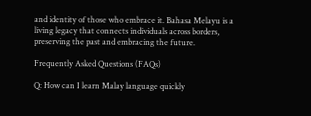and identity of those who embrace it. Bahasa Melayu is a living legacy that connects individuals across borders, preserving the past and embracing the future.

Frequently Asked Questions (FAQs)

Q: How can I learn Malay language quickly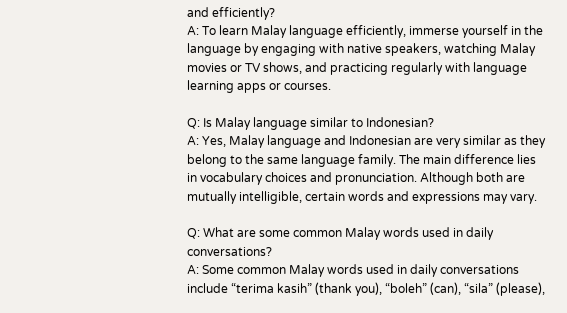and efficiently?
A: To learn Malay language efficiently, immerse yourself in the language by engaging with native speakers, watching Malay movies or TV shows, and practicing regularly with language learning apps or courses.

Q: Is Malay language similar to Indonesian?
A: Yes, Malay language and Indonesian are very similar as they belong to the same language family. The main difference lies in vocabulary choices and pronunciation. Although both are mutually intelligible, certain words and expressions may vary.

Q: What are some common Malay words used in daily conversations?
A: Some common Malay words used in daily conversations include “terima kasih” (thank you), “boleh” (can), “sila” (please),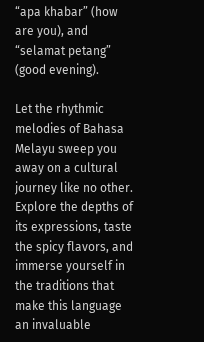“apa khabar” (how are you), and “selamat petang” (good evening).

Let the rhythmic melodies of Bahasa Melayu sweep you away on a cultural journey like no other. Explore the depths of its expressions, taste the spicy flavors, and immerse yourself in the traditions that make this language an invaluable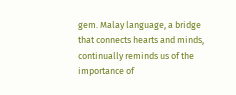gem. Malay language, a bridge that connects hearts and minds, continually reminds us of the importance of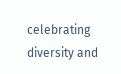celebrating diversity and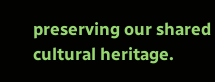preserving our shared cultural heritage.